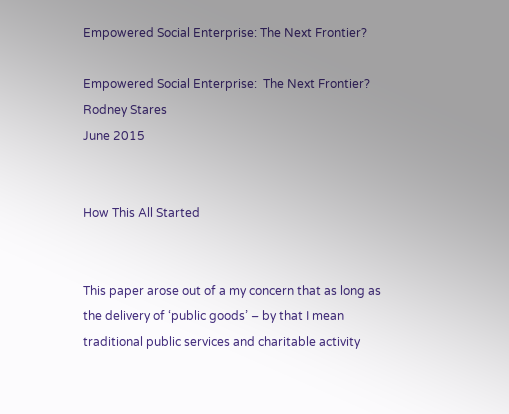Empowered Social Enterprise: The Next Frontier?

Empowered Social Enterprise:  The Next Frontier?
Rodney Stares
June 2015


How This All Started


This paper arose out of a my concern that as long as the delivery of ‘public goods’ – by that I mean traditional public services and charitable activity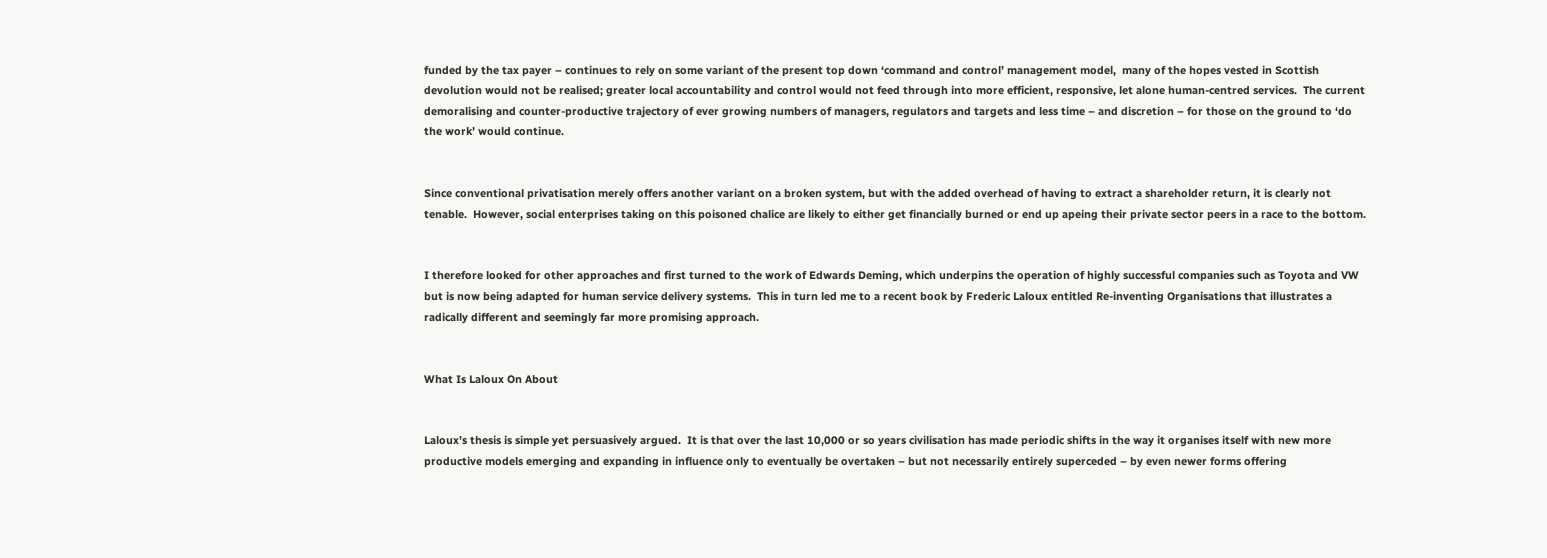funded by the tax payer – continues to rely on some variant of the present top down ‘command and control’ management model,  many of the hopes vested in Scottish devolution would not be realised; greater local accountability and control would not feed through into more efficient, responsive, let alone human-centred services.  The current demoralising and counter-productive trajectory of ever growing numbers of managers, regulators and targets and less time – and discretion – for those on the ground to ‘do the work’ would continue.


Since conventional privatisation merely offers another variant on a broken system, but with the added overhead of having to extract a shareholder return, it is clearly not tenable.  However, social enterprises taking on this poisoned chalice are likely to either get financially burned or end up apeing their private sector peers in a race to the bottom.


I therefore looked for other approaches and first turned to the work of Edwards Deming, which underpins the operation of highly successful companies such as Toyota and VW but is now being adapted for human service delivery systems.  This in turn led me to a recent book by Frederic Laloux entitled Re-inventing Organisations that illustrates a radically different and seemingly far more promising approach.


What Is Laloux On About


Laloux’s thesis is simple yet persuasively argued.  It is that over the last 10,000 or so years civilisation has made periodic shifts in the way it organises itself with new more productive models emerging and expanding in influence only to eventually be overtaken – but not necessarily entirely superceded – by even newer forms offering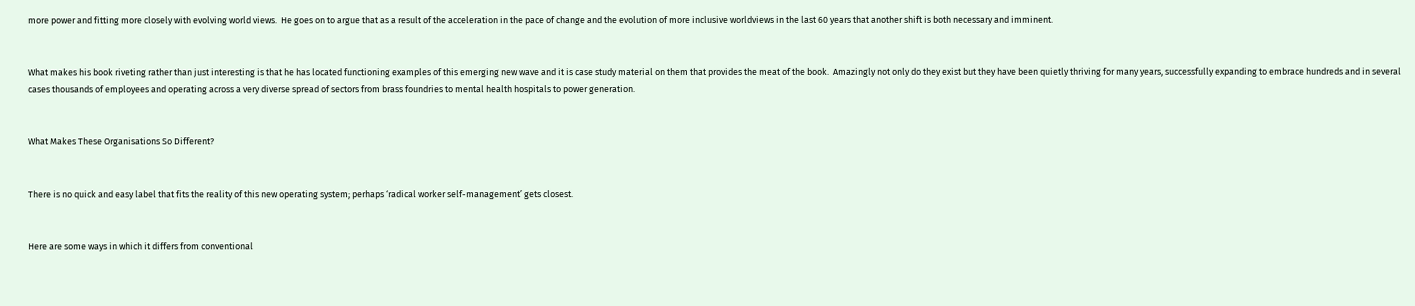more power and fitting more closely with evolving world views.  He goes on to argue that as a result of the acceleration in the pace of change and the evolution of more inclusive worldviews in the last 60 years that another shift is both necessary and imminent.


What makes his book riveting rather than just interesting is that he has located functioning examples of this emerging new wave and it is case study material on them that provides the meat of the book.  Amazingly not only do they exist but they have been quietly thriving for many years, successfully expanding to embrace hundreds and in several cases thousands of employees and operating across a very diverse spread of sectors from brass foundries to mental health hospitals to power generation.


What Makes These Organisations So Different?


There is no quick and easy label that fits the reality of this new operating system; perhaps ‘radical worker self-management’ gets closest.


Here are some ways in which it differs from conventional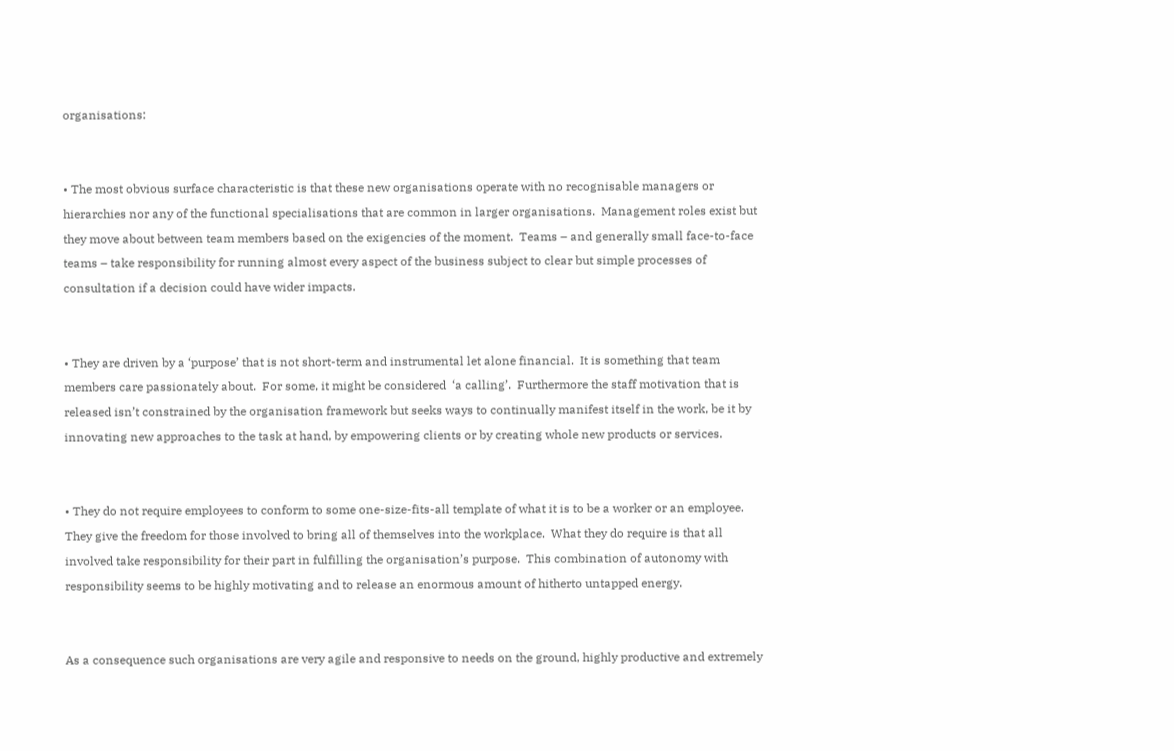organisations:


• The most obvious surface characteristic is that these new organisations operate with no recognisable managers or hierarchies nor any of the functional specialisations that are common in larger organisations.  Management roles exist but they move about between team members based on the exigencies of the moment.  Teams – and generally small face-to-face teams – take responsibility for running almost every aspect of the business subject to clear but simple processes of consultation if a decision could have wider impacts.


• They are driven by a ‘purpose’ that is not short-term and instrumental let alone financial.  It is something that team members care passionately about.  For some, it might be considered  ‘a calling’.  Furthermore the staff motivation that is released isn’t constrained by the organisation framework but seeks ways to continually manifest itself in the work, be it by innovating new approaches to the task at hand, by empowering clients or by creating whole new products or services.


• They do not require employees to conform to some one-size-fits-all template of what it is to be a worker or an employee.  They give the freedom for those involved to bring all of themselves into the workplace.  What they do require is that all involved take responsibility for their part in fulfilling the organisation’s purpose.  This combination of autonomy with responsibility seems to be highly motivating and to release an enormous amount of hitherto untapped energy.


As a consequence such organisations are very agile and responsive to needs on the ground, highly productive and extremely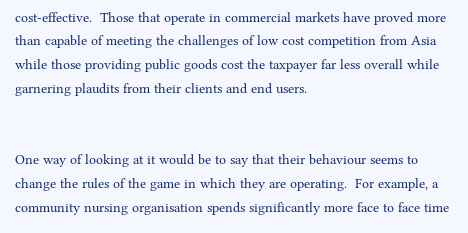cost-effective.  Those that operate in commercial markets have proved more than capable of meeting the challenges of low cost competition from Asia while those providing public goods cost the taxpayer far less overall while garnering plaudits from their clients and end users.


One way of looking at it would be to say that their behaviour seems to change the rules of the game in which they are operating.  For example, a community nursing organisation spends significantly more face to face time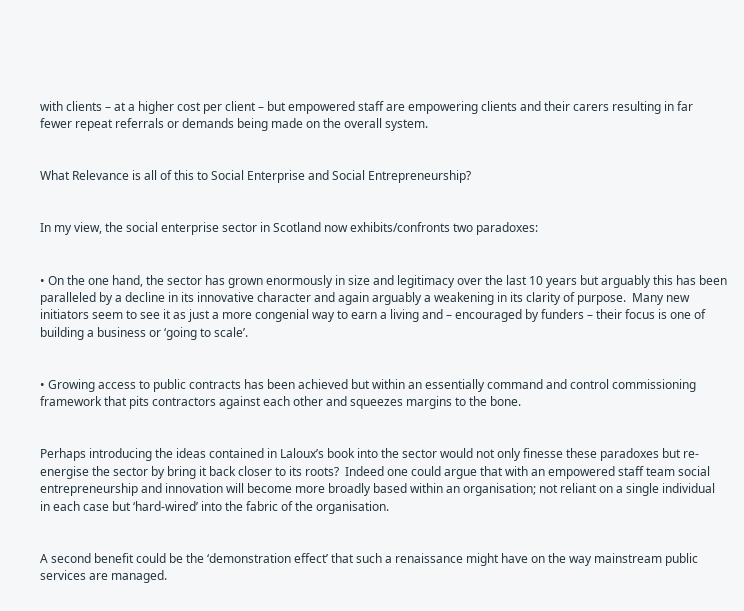with clients – at a higher cost per client – but empowered staff are empowering clients and their carers resulting in far fewer repeat referrals or demands being made on the overall system.


What Relevance is all of this to Social Enterprise and Social Entrepreneurship?


In my view, the social enterprise sector in Scotland now exhibits/confronts two paradoxes:


• On the one hand, the sector has grown enormously in size and legitimacy over the last 10 years but arguably this has been paralleled by a decline in its innovative character and again arguably a weakening in its clarity of purpose.  Many new initiators seem to see it as just a more congenial way to earn a living and – encouraged by funders – their focus is one of building a business or ‘going to scale’.


• Growing access to public contracts has been achieved but within an essentially command and control commissioning framework that pits contractors against each other and squeezes margins to the bone.


Perhaps introducing the ideas contained in Laloux’s book into the sector would not only finesse these paradoxes but re-energise the sector by bring it back closer to its roots?  Indeed one could argue that with an empowered staff team social entrepreneurship and innovation will become more broadly based within an organisation; not reliant on a single individual in each case but ‘hard-wired’ into the fabric of the organisation.


A second benefit could be the ‘demonstration effect’ that such a renaissance might have on the way mainstream public services are managed.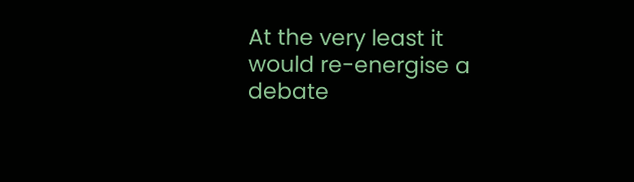At the very least it would re-energise a debate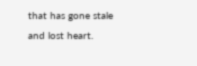that has gone stale and lost heart.